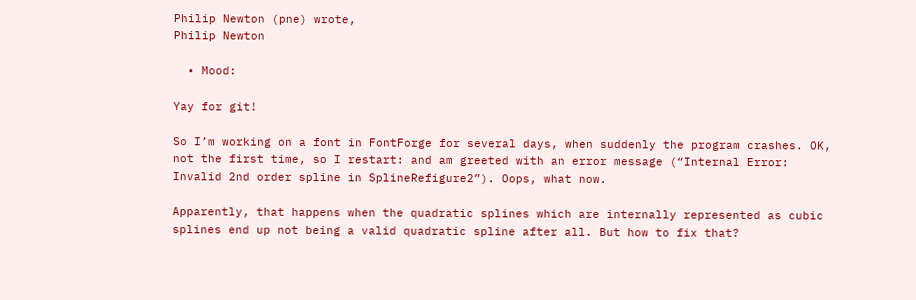Philip Newton (pne) wrote,
Philip Newton

  • Mood:

Yay for git!

So I’m working on a font in FontForge for several days, when suddenly the program crashes. OK, not the first time, so I restart: and am greeted with an error message (“Internal Error: Invalid 2nd order spline in SplineRefigure2”). Oops, what now.

Apparently, that happens when the quadratic splines which are internally represented as cubic splines end up not being a valid quadratic spline after all. But how to fix that?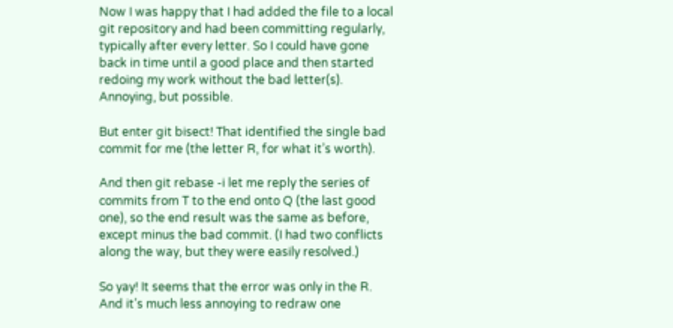Now I was happy that I had added the file to a local git repository and had been committing regularly, typically after every letter. So I could have gone back in time until a good place and then started redoing my work without the bad letter(s). Annoying, but possible.

But enter git bisect! That identified the single bad commit for me (the letter R, for what it’s worth).

And then git rebase -i let me reply the series of commits from T to the end onto Q (the last good one), so the end result was the same as before, except minus the bad commit. (I had two conflicts along the way, but they were easily resolved.)

So yay! It seems that the error was only in the R. And it’s much less annoying to redraw one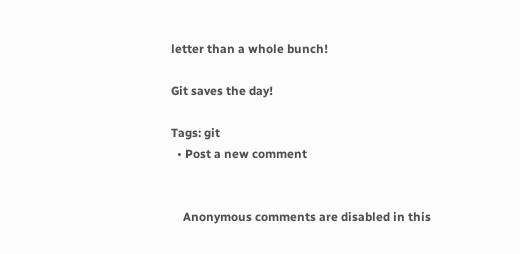letter than a whole bunch!

Git saves the day!

Tags: git
  • Post a new comment


    Anonymous comments are disabled in this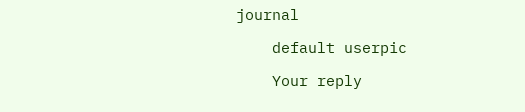journal

    default userpic

    Your reply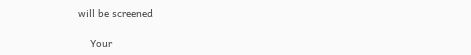will be screened

    Your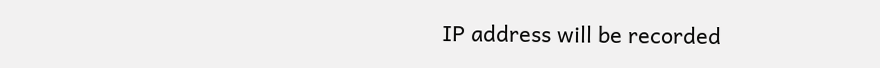IP address will be recorded